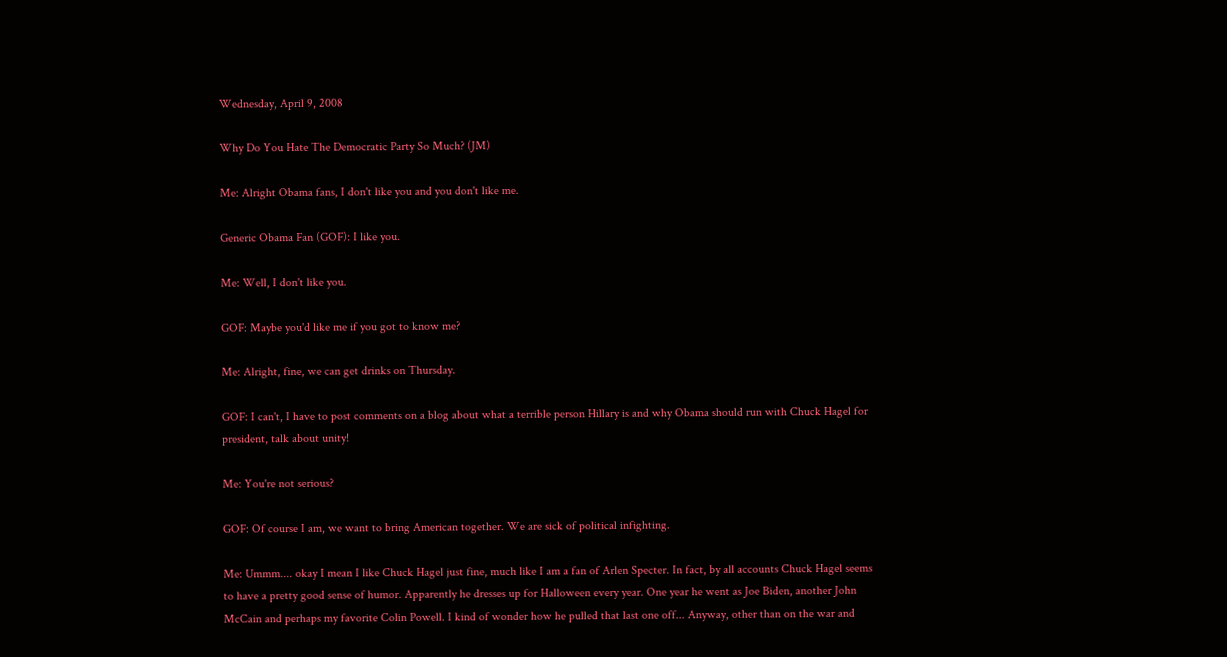Wednesday, April 9, 2008

Why Do You Hate The Democratic Party So Much? (JM)

Me: Alright Obama fans, I don't like you and you don't like me.

Generic Obama Fan (GOF): I like you.

Me: Well, I don't like you.

GOF: Maybe you'd like me if you got to know me?

Me: Alright, fine, we can get drinks on Thursday.

GOF: I can't, I have to post comments on a blog about what a terrible person Hillary is and why Obama should run with Chuck Hagel for president, talk about unity!

Me: You're not serious?

GOF: Of course I am, we want to bring American together. We are sick of political infighting.

Me: Ummm.... okay I mean I like Chuck Hagel just fine, much like I am a fan of Arlen Specter. In fact, by all accounts Chuck Hagel seems to have a pretty good sense of humor. Apparently he dresses up for Halloween every year. One year he went as Joe Biden, another John McCain and perhaps my favorite Colin Powell. I kind of wonder how he pulled that last one off... Anyway, other than on the war and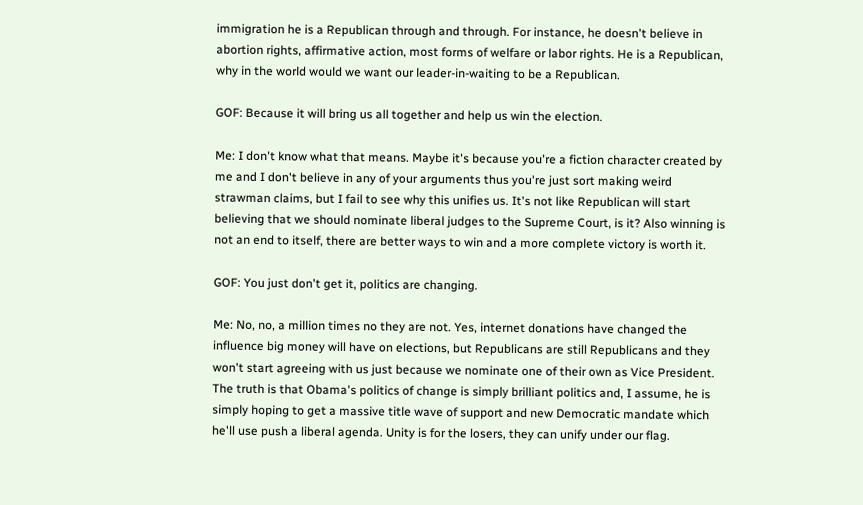immigration he is a Republican through and through. For instance, he doesn't believe in abortion rights, affirmative action, most forms of welfare or labor rights. He is a Republican, why in the world would we want our leader-in-waiting to be a Republican.

GOF: Because it will bring us all together and help us win the election.

Me: I don't know what that means. Maybe it's because you're a fiction character created by me and I don't believe in any of your arguments thus you're just sort making weird strawman claims, but I fail to see why this unifies us. It's not like Republican will start believing that we should nominate liberal judges to the Supreme Court, is it? Also winning is not an end to itself, there are better ways to win and a more complete victory is worth it.

GOF: You just don't get it, politics are changing.

Me: No, no, a million times no they are not. Yes, internet donations have changed the influence big money will have on elections, but Republicans are still Republicans and they won't start agreeing with us just because we nominate one of their own as Vice President. The truth is that Obama's politics of change is simply brilliant politics and, I assume, he is simply hoping to get a massive title wave of support and new Democratic mandate which he'll use push a liberal agenda. Unity is for the losers, they can unify under our flag.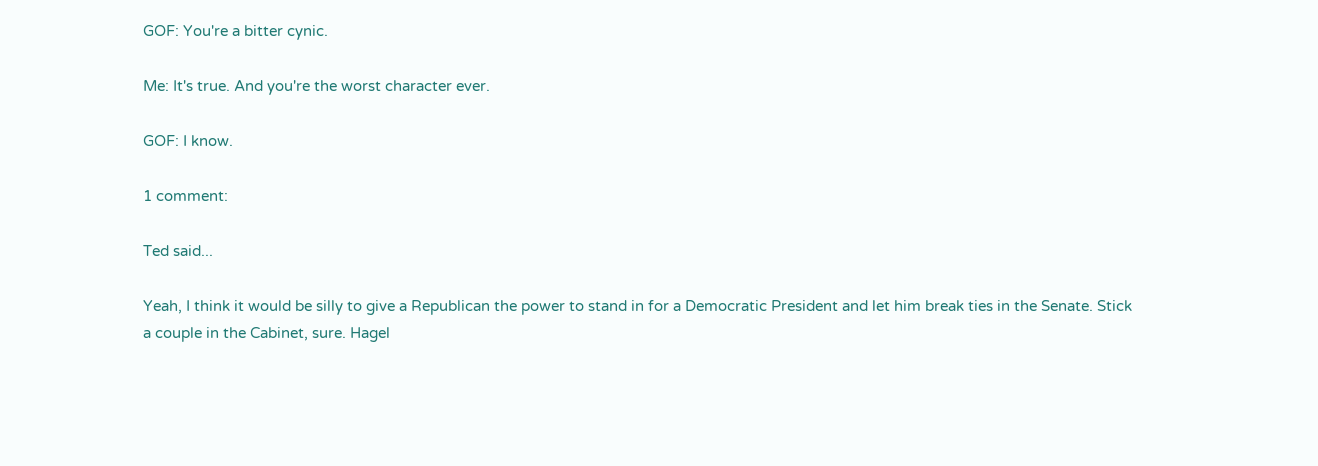GOF: You're a bitter cynic.

Me: It's true. And you're the worst character ever.

GOF: I know.

1 comment:

Ted said...

Yeah, I think it would be silly to give a Republican the power to stand in for a Democratic President and let him break ties in the Senate. Stick a couple in the Cabinet, sure. Hagel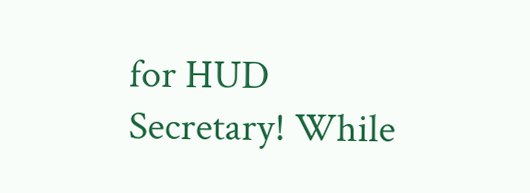for HUD Secretary! While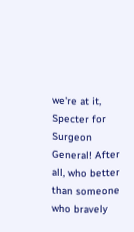we're at it, Specter for Surgeon General! After all, who better than someone who bravely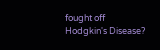fought off Hodgkin's Disease?